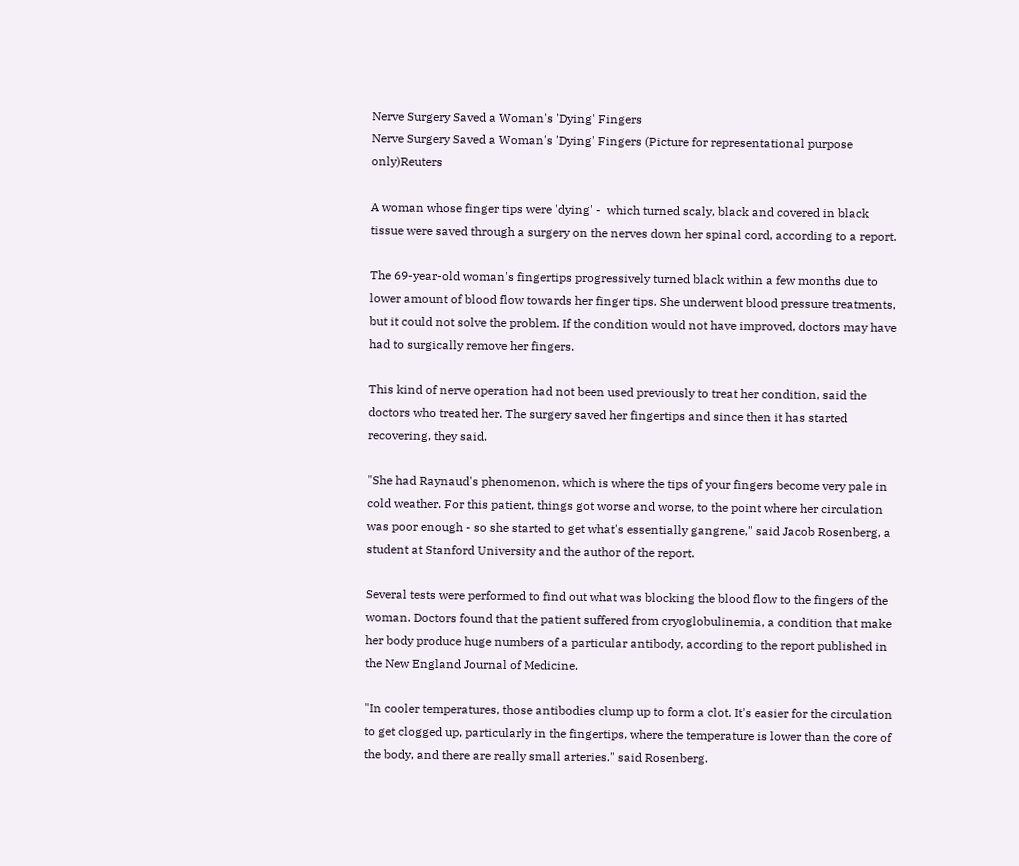Nerve Surgery Saved a Woman's 'Dying' Fingers
Nerve Surgery Saved a Woman's 'Dying' Fingers (Picture for representational purpose only)Reuters

A woman whose finger tips were 'dying' -  which turned scaly, black and covered in black tissue were saved through a surgery on the nerves down her spinal cord, according to a report.

The 69-year-old woman's fingertips progressively turned black within a few months due to lower amount of blood flow towards her finger tips. She underwent blood pressure treatments, but it could not solve the problem. If the condition would not have improved, doctors may have had to surgically remove her fingers.

This kind of nerve operation had not been used previously to treat her condition, said the doctors who treated her. The surgery saved her fingertips and since then it has started recovering, they said.

"She had Raynaud's phenomenon, which is where the tips of your fingers become very pale in cold weather. For this patient, things got worse and worse, to the point where her circulation was poor enough - so she started to get what's essentially gangrene," said Jacob Rosenberg, a student at Stanford University and the author of the report.

Several tests were performed to find out what was blocking the blood flow to the fingers of the woman. Doctors found that the patient suffered from cryoglobulinemia, a condition that make her body produce huge numbers of a particular antibody, according to the report published in the New England Journal of Medicine.

"In cooler temperatures, those antibodies clump up to form a clot. It's easier for the circulation to get clogged up, particularly in the fingertips, where the temperature is lower than the core of the body, and there are really small arteries." said Rosenberg.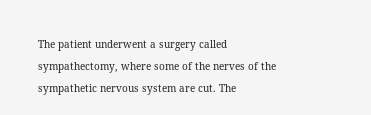The patient underwent a surgery called sympathectomy, where some of the nerves of the sympathetic nervous system are cut. The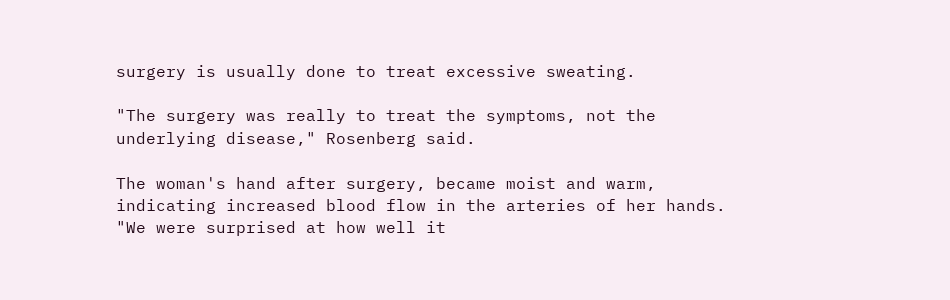surgery is usually done to treat excessive sweating.

"The surgery was really to treat the symptoms, not the underlying disease," Rosenberg said.

The woman's hand after surgery, became moist and warm, indicating increased blood flow in the arteries of her hands. "We were surprised at how well it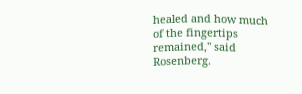healed and how much of the fingertips remained," said Rosenberg.